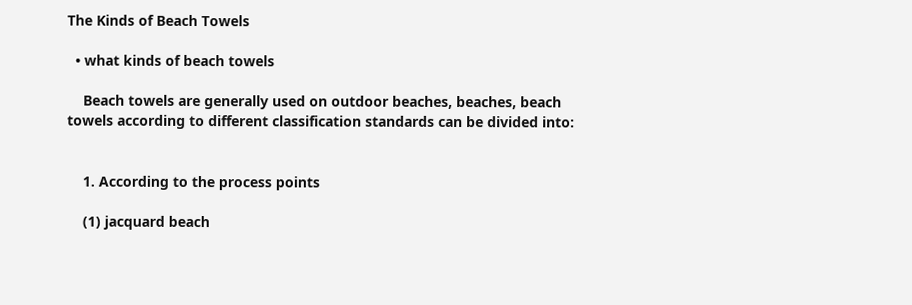The Kinds of Beach Towels

  • what kinds of beach towels

    Beach towels are generally used on outdoor beaches, beaches, beach towels according to different classification standards can be divided into:


    1. According to the process points

    (1) jacquard beach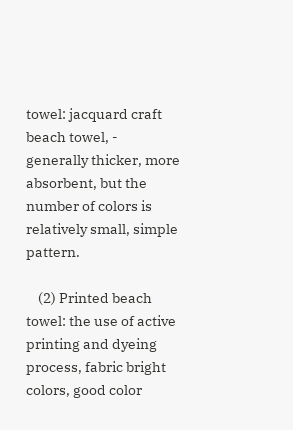towel: jacquard craft beach towel, - generally thicker, more absorbent, but the number of colors is relatively small, simple pattern.

    (2) Printed beach towel: the use of active printing and dyeing process, fabric bright colors, good color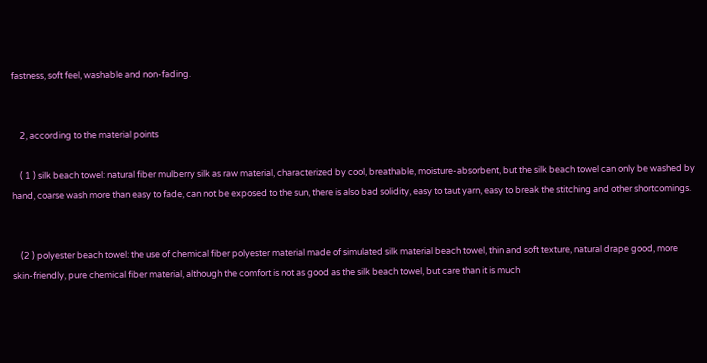fastness, soft feel, washable and non-fading.


    2, according to the material points

    ( 1 ) silk beach towel: natural fiber mulberry silk as raw material, characterized by cool, breathable, moisture-absorbent, but the silk beach towel can only be washed by hand, coarse wash more than easy to fade, can not be exposed to the sun, there is also bad solidity, easy to taut yarn, easy to break the stitching and other shortcomings.


    (2 ) polyester beach towel: the use of chemical fiber polyester material made of simulated silk material beach towel, thin and soft texture, natural drape good, more skin-friendly, pure chemical fiber material, although the comfort is not as good as the silk beach towel, but care than it is much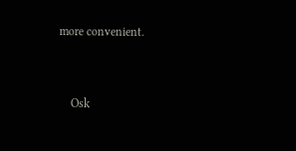more convenient.


    Osk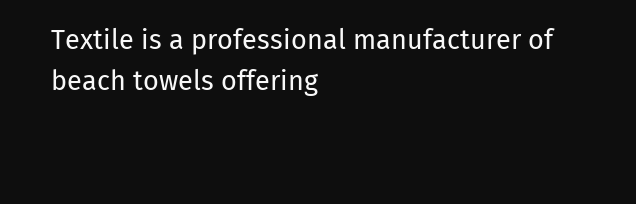Textile is a professional manufacturer of beach towels offering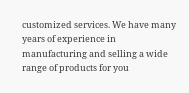customized services. We have many years of experience in manufacturing and selling a wide range of products for you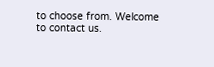to choose from. Welcome to contact us.